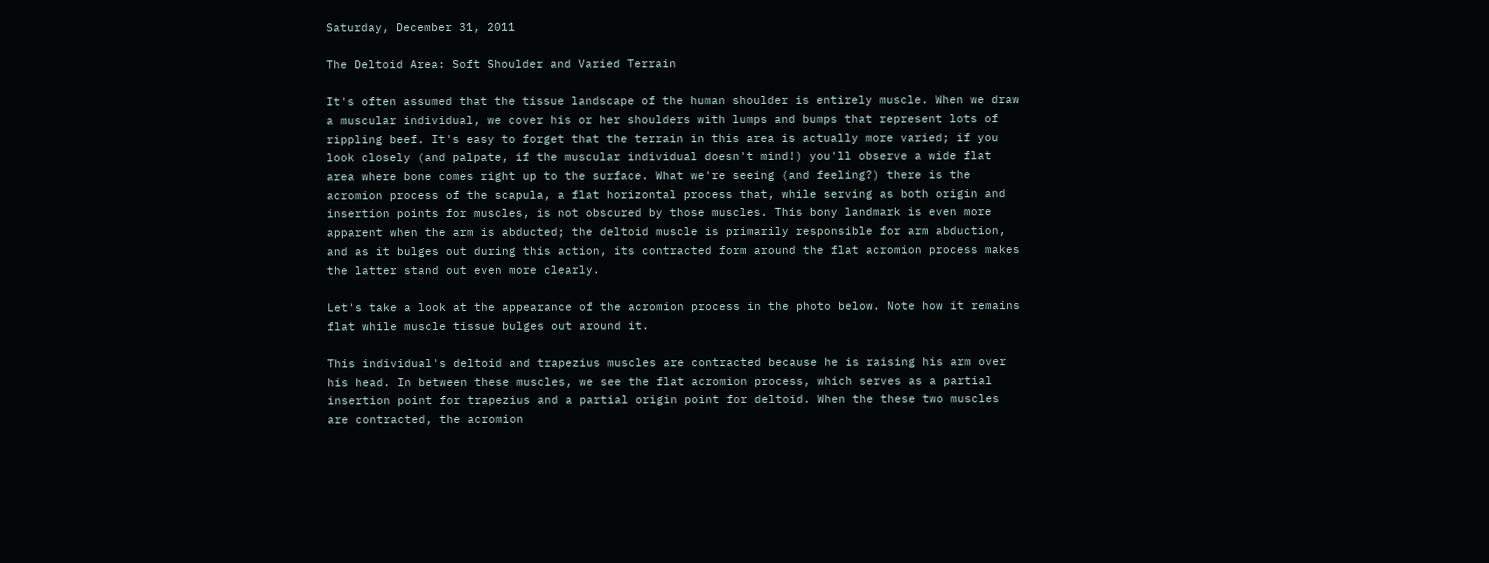Saturday, December 31, 2011

The Deltoid Area: Soft Shoulder and Varied Terrain

It's often assumed that the tissue landscape of the human shoulder is entirely muscle. When we draw a muscular individual, we cover his or her shoulders with lumps and bumps that represent lots of rippling beef. It's easy to forget that the terrain in this area is actually more varied; if you look closely (and palpate, if the muscular individual doesn't mind!) you'll observe a wide flat area where bone comes right up to the surface. What we're seeing (and feeling?) there is the acromion process of the scapula, a flat horizontal process that, while serving as both origin and insertion points for muscles, is not obscured by those muscles. This bony landmark is even more apparent when the arm is abducted; the deltoid muscle is primarily responsible for arm abduction, and as it bulges out during this action, its contracted form around the flat acromion process makes the latter stand out even more clearly.

Let's take a look at the appearance of the acromion process in the photo below. Note how it remains flat while muscle tissue bulges out around it.

This individual's deltoid and trapezius muscles are contracted because he is raising his arm over his head. In between these muscles, we see the flat acromion process, which serves as a partial insertion point for trapezius and a partial origin point for deltoid. When the these two muscles are contracted, the acromion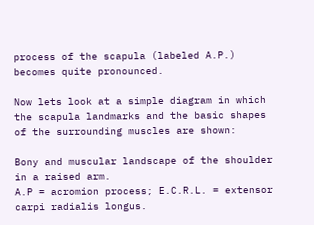process of the scapula (labeled A.P.) becomes quite pronounced.

Now lets look at a simple diagram in which the scapula landmarks and the basic shapes of the surrounding muscles are shown:

Bony and muscular landscape of the shoulder in a raised arm.
A.P = acromion process; E.C.R.L. = extensor carpi radialis longus.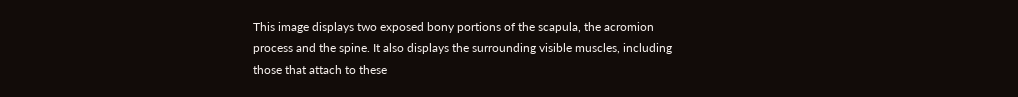This image displays two exposed bony portions of the scapula, the acromion process and the spine. It also displays the surrounding visible muscles, including those that attach to these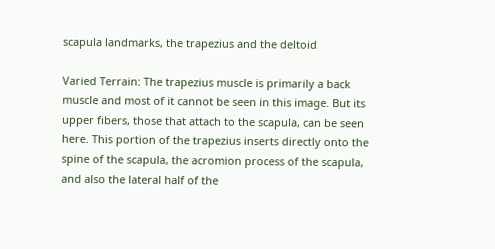scapula landmarks, the trapezius and the deltoid

Varied Terrain: The trapezius muscle is primarily a back muscle and most of it cannot be seen in this image. But its upper fibers, those that attach to the scapula, can be seen here. This portion of the trapezius inserts directly onto the spine of the scapula, the acromion process of the scapula, and also the lateral half of the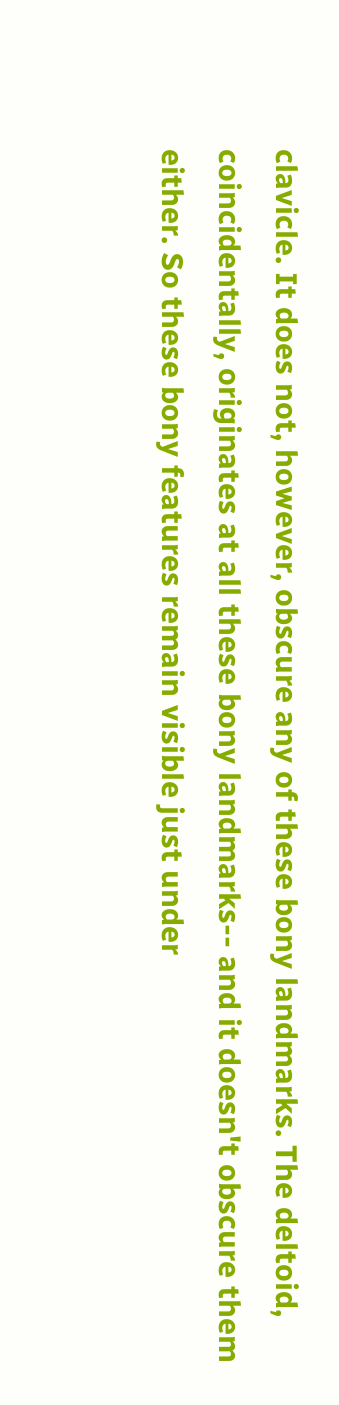clavicle. It does not, however, obscure any of these bony landmarks. The deltoid, coincidentally, originates at all these bony landmarks-- and it doesn't obscure them either. So these bony features remain visible just under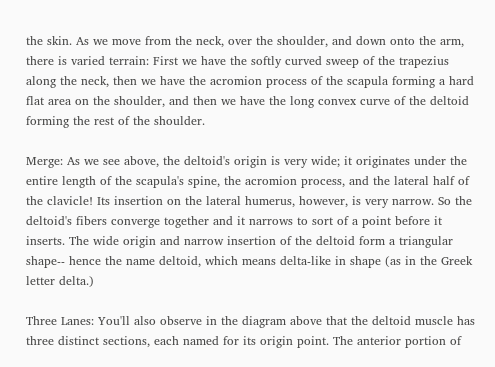the skin. As we move from the neck, over the shoulder, and down onto the arm, there is varied terrain: First we have the softly curved sweep of the trapezius along the neck, then we have the acromion process of the scapula forming a hard flat area on the shoulder, and then we have the long convex curve of the deltoid forming the rest of the shoulder.

Merge: As we see above, the deltoid's origin is very wide; it originates under the entire length of the scapula's spine, the acromion process, and the lateral half of the clavicle! Its insertion on the lateral humerus, however, is very narrow. So the deltoid's fibers converge together and it narrows to sort of a point before it inserts. The wide origin and narrow insertion of the deltoid form a triangular shape-- hence the name deltoid, which means delta-like in shape (as in the Greek letter delta.)

Three Lanes: You'll also observe in the diagram above that the deltoid muscle has three distinct sections, each named for its origin point. The anterior portion of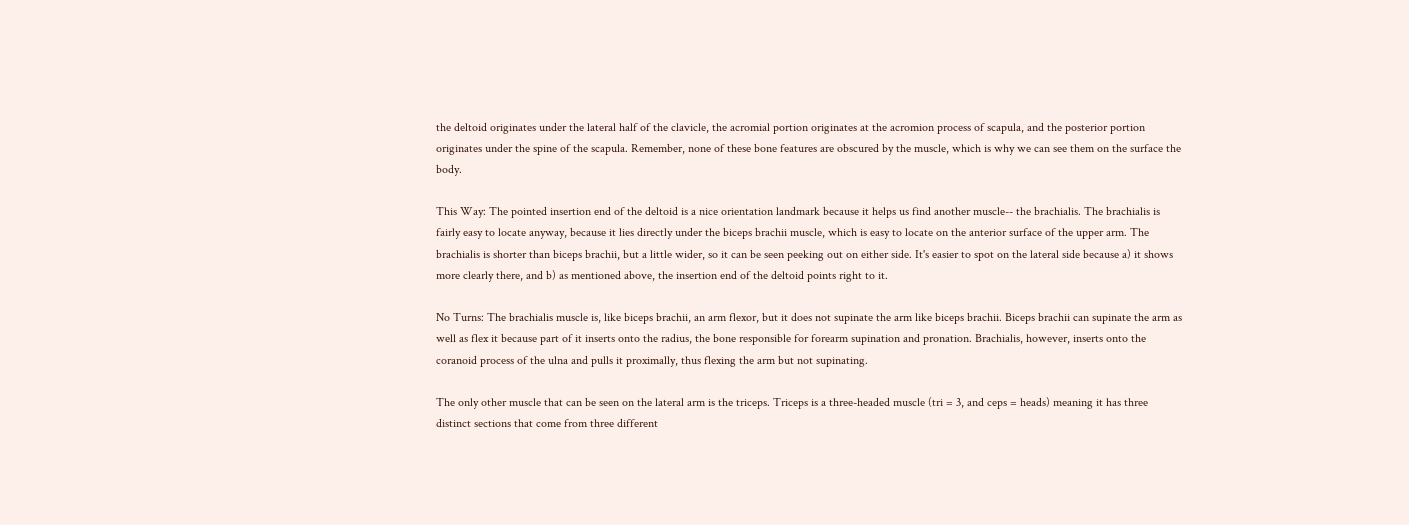the deltoid originates under the lateral half of the clavicle, the acromial portion originates at the acromion process of scapula, and the posterior portion originates under the spine of the scapula. Remember, none of these bone features are obscured by the muscle, which is why we can see them on the surface the body.

This Way: The pointed insertion end of the deltoid is a nice orientation landmark because it helps us find another muscle-- the brachialis. The brachialis is fairly easy to locate anyway, because it lies directly under the biceps brachii muscle, which is easy to locate on the anterior surface of the upper arm. The brachialis is shorter than biceps brachii, but a little wider, so it can be seen peeking out on either side. It's easier to spot on the lateral side because a) it shows more clearly there, and b) as mentioned above, the insertion end of the deltoid points right to it.

No Turns: The brachialis muscle is, like biceps brachii, an arm flexor, but it does not supinate the arm like biceps brachii. Biceps brachii can supinate the arm as well as flex it because part of it inserts onto the radius, the bone responsible for forearm supination and pronation. Brachialis, however, inserts onto the coranoid process of the ulna and pulls it proximally, thus flexing the arm but not supinating.

The only other muscle that can be seen on the lateral arm is the triceps. Triceps is a three-headed muscle (tri = 3, and ceps = heads) meaning it has three distinct sections that come from three different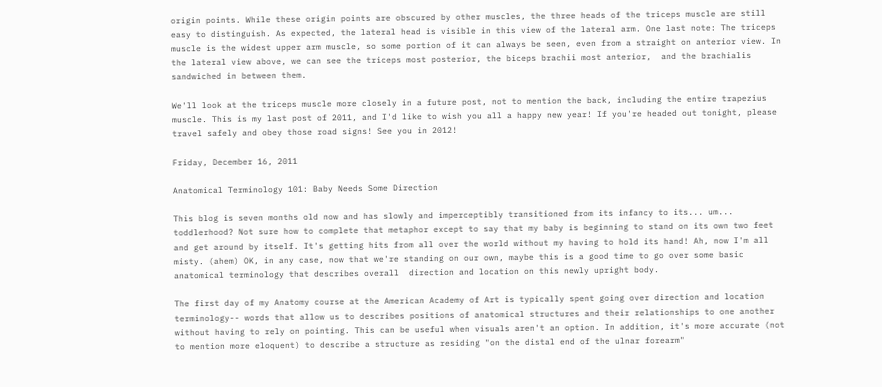origin points. While these origin points are obscured by other muscles, the three heads of the triceps muscle are still easy to distinguish. As expected, the lateral head is visible in this view of the lateral arm. One last note: The triceps muscle is the widest upper arm muscle, so some portion of it can always be seen, even from a straight on anterior view. In the lateral view above, we can see the triceps most posterior, the biceps brachii most anterior,  and the brachialis sandwiched in between them.

We'll look at the triceps muscle more closely in a future post, not to mention the back, including the entire trapezius muscle. This is my last post of 2011, and I'd like to wish you all a happy new year! If you're headed out tonight, please travel safely and obey those road signs! See you in 2012!

Friday, December 16, 2011

Anatomical Terminology 101: Baby Needs Some Direction

This blog is seven months old now and has slowly and imperceptibly transitioned from its infancy to its... um... toddlerhood? Not sure how to complete that metaphor except to say that my baby is beginning to stand on its own two feet and get around by itself. It's getting hits from all over the world without my having to hold its hand! Ah, now I'm all misty. (ahem) OK, in any case, now that we're standing on our own, maybe this is a good time to go over some basic anatomical terminology that describes overall  direction and location on this newly upright body.

The first day of my Anatomy course at the American Academy of Art is typically spent going over direction and location terminology-- words that allow us to describes positions of anatomical structures and their relationships to one another without having to rely on pointing. This can be useful when visuals aren't an option. In addition, it's more accurate (not to mention more eloquent) to describe a structure as residing "on the distal end of the ulnar forearm"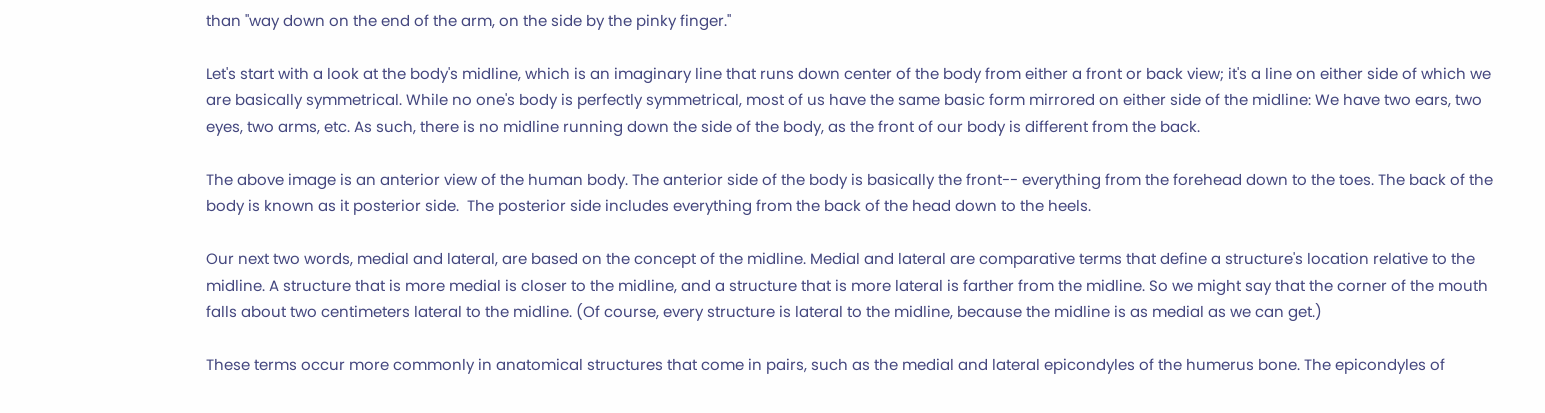than "way down on the end of the arm, on the side by the pinky finger."

Let's start with a look at the body's midline, which is an imaginary line that runs down center of the body from either a front or back view; it's a line on either side of which we are basically symmetrical. While no one's body is perfectly symmetrical, most of us have the same basic form mirrored on either side of the midline: We have two ears, two eyes, two arms, etc. As such, there is no midline running down the side of the body, as the front of our body is different from the back.

The above image is an anterior view of the human body. The anterior side of the body is basically the front-- everything from the forehead down to the toes. The back of the body is known as it posterior side.  The posterior side includes everything from the back of the head down to the heels.

Our next two words, medial and lateral, are based on the concept of the midline. Medial and lateral are comparative terms that define a structure's location relative to the midline. A structure that is more medial is closer to the midline, and a structure that is more lateral is farther from the midline. So we might say that the corner of the mouth falls about two centimeters lateral to the midline. (Of course, every structure is lateral to the midline, because the midline is as medial as we can get.)

These terms occur more commonly in anatomical structures that come in pairs, such as the medial and lateral epicondyles of the humerus bone. The epicondyles of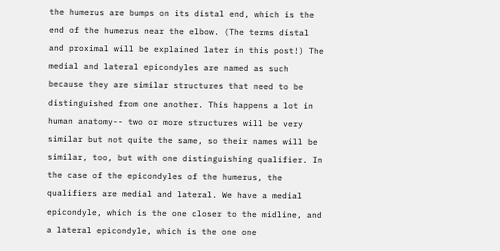the humerus are bumps on its distal end, which is the end of the humerus near the elbow. (The terms distal and proximal will be explained later in this post!) The medial and lateral epicondyles are named as such because they are similar structures that need to be distinguished from one another. This happens a lot in human anatomy-- two or more structures will be very similar but not quite the same, so their names will be similar, too, but with one distinguishing qualifier. In the case of the epicondyles of the humerus, the qualifiers are medial and lateral. We have a medial epicondyle, which is the one closer to the midline, and a lateral epicondyle, which is the one one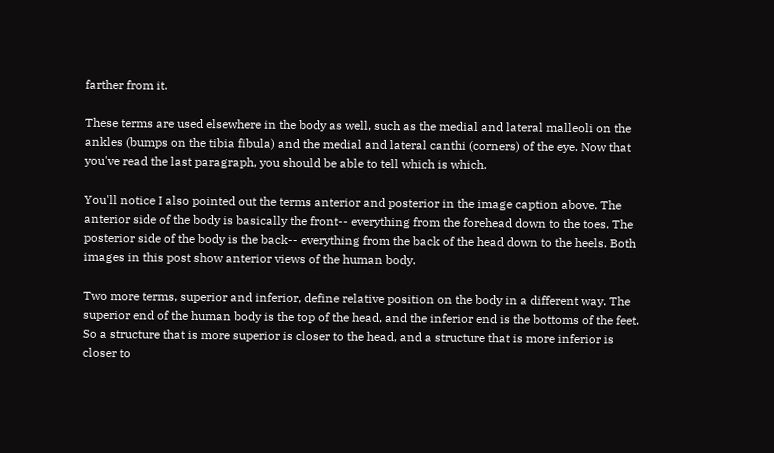farther from it.

These terms are used elsewhere in the body as well, such as the medial and lateral malleoli on the ankles (bumps on the tibia fibula) and the medial and lateral canthi (corners) of the eye. Now that you've read the last paragraph, you should be able to tell which is which.

You'll notice I also pointed out the terms anterior and posterior in the image caption above. The anterior side of the body is basically the front-- everything from the forehead down to the toes. The posterior side of the body is the back-- everything from the back of the head down to the heels. Both images in this post show anterior views of the human body.

Two more terms, superior and inferior, define relative position on the body in a different way. The superior end of the human body is the top of the head, and the inferior end is the bottoms of the feet. So a structure that is more superior is closer to the head, and a structure that is more inferior is closer to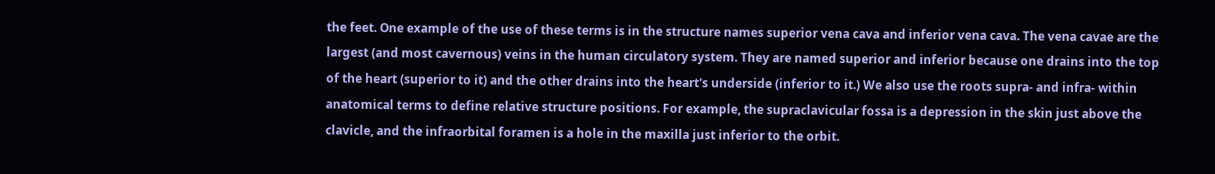the feet. One example of the use of these terms is in the structure names superior vena cava and inferior vena cava. The vena cavae are the largest (and most cavernous) veins in the human circulatory system. They are named superior and inferior because one drains into the top of the heart (superior to it) and the other drains into the heart's underside (inferior to it.) We also use the roots supra- and infra- within anatomical terms to define relative structure positions. For example, the supraclavicular fossa is a depression in the skin just above the clavicle, and the infraorbital foramen is a hole in the maxilla just inferior to the orbit.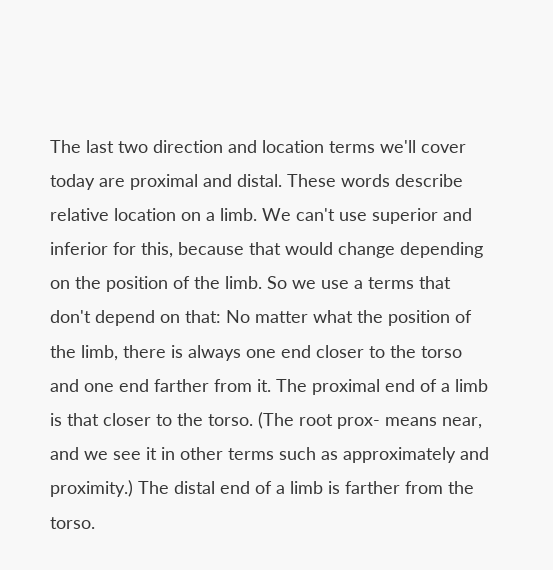The last two direction and location terms we'll cover today are proximal and distal. These words describe relative location on a limb. We can't use superior and inferior for this, because that would change depending on the position of the limb. So we use a terms that don't depend on that: No matter what the position of the limb, there is always one end closer to the torso and one end farther from it. The proximal end of a limb is that closer to the torso. (The root prox- means near, and we see it in other terms such as approximately and proximity.) The distal end of a limb is farther from the torso.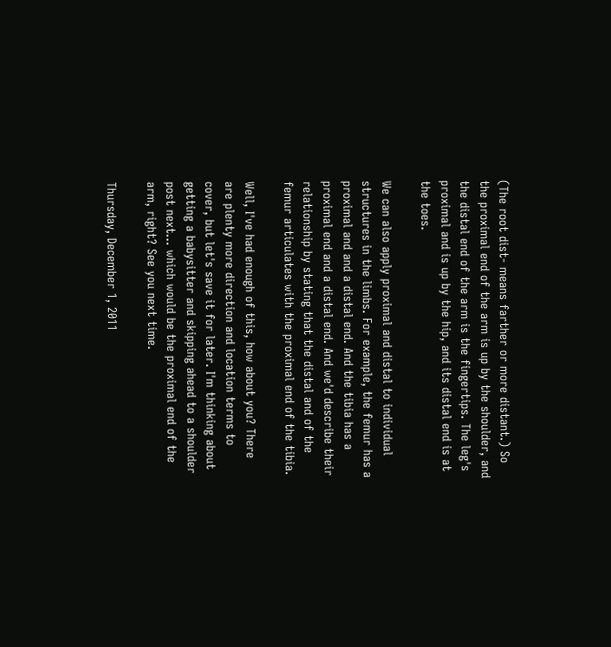(The root dist- means farther or more distant.) So the proximal end of the arm is up by the shoulder, and the distal end of the arm is the fingertips. The leg's proximal and is up by the hip, and its distal end is at the toes.

We can also apply proximal and distal to individual structures in the limbs. For example, the femur has a proximal and and a distal end. And the tibia has a proximal end and a distal end. And we'd describe their relationship by stating that the distal and of the femur articulates with the proximal end of the tibia.

Well, I've had enough of this, how about you? There are plenty more direction and location terms to cover, but let's save it for later. I'm thinking about getting a babysitter and skipping ahead to a shoulder post next... which would be the proximal end of the arm, right? See you next time.

Thursday, December 1, 2011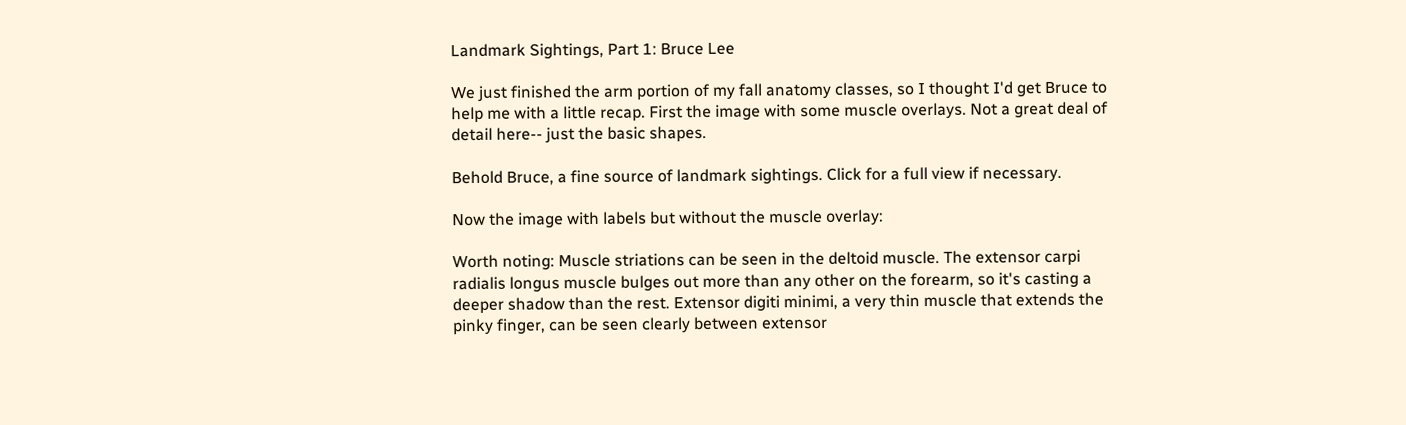Landmark Sightings, Part 1: Bruce Lee

We just finished the arm portion of my fall anatomy classes, so I thought I'd get Bruce to help me with a little recap. First the image with some muscle overlays. Not a great deal of detail here-- just the basic shapes.

Behold Bruce, a fine source of landmark sightings. Click for a full view if necessary.

Now the image with labels but without the muscle overlay:

Worth noting: Muscle striations can be seen in the deltoid muscle. The extensor carpi radialis longus muscle bulges out more than any other on the forearm, so it's casting a deeper shadow than the rest. Extensor digiti minimi, a very thin muscle that extends the pinky finger, can be seen clearly between extensor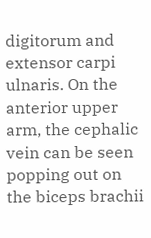digitorum and extensor carpi ulnaris. On the anterior upper arm, the cephalic vein can be seen popping out on the biceps brachii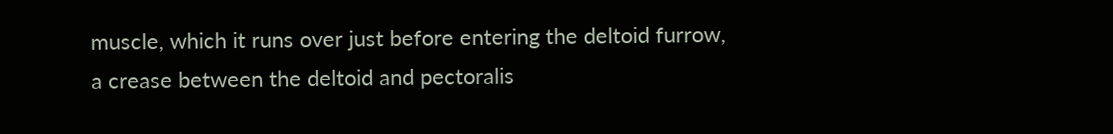muscle, which it runs over just before entering the deltoid furrow, a crease between the deltoid and pectoralis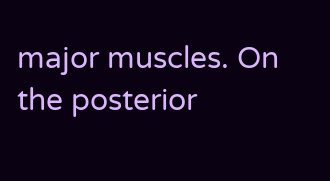major muscles. On the posterior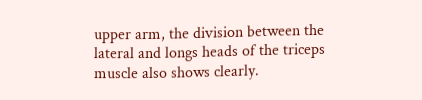upper arm, the division between the lateral and longs heads of the triceps muscle also shows clearly.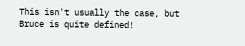This isn't usually the case, but Bruce is quite defined!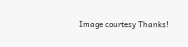Image courtesy Thanks!